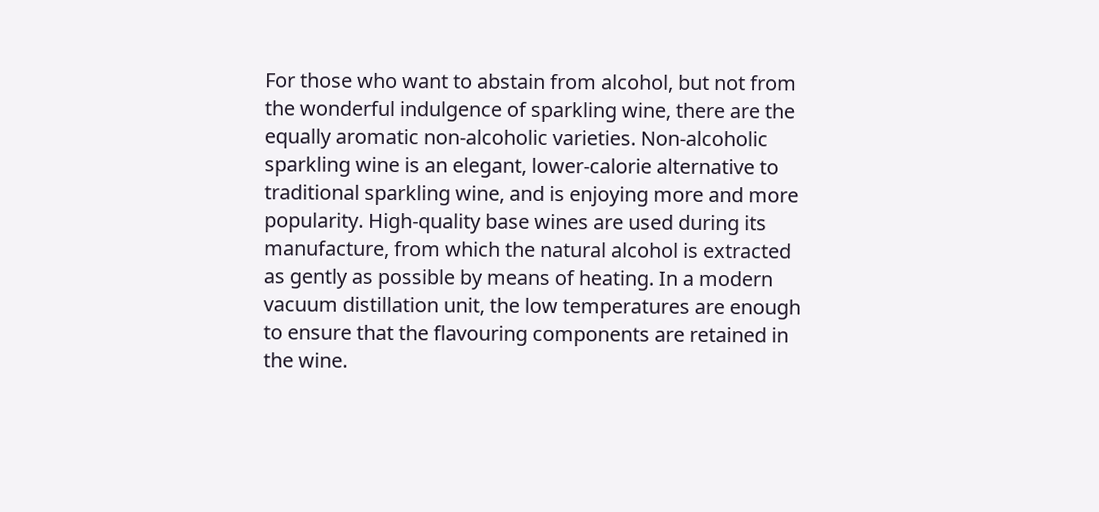For those who want to abstain from alcohol, but not from the wonderful indulgence of sparkling wine, there are the equally aromatic non-alcoholic varieties. Non-alcoholic sparkling wine is an elegant, lower-calorie alternative to traditional sparkling wine, and is enjoying more and more popularity. High-quality base wines are used during its manufacture, from which the natural alcohol is extracted as gently as possible by means of heating. In a modern vacuum distillation unit, the low temperatures are enough to ensure that the flavouring components are retained in the wine.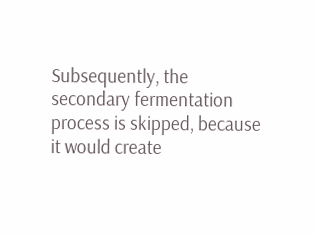Subsequently, the secondary fermentation process is skipped, because it would create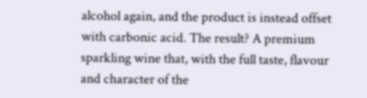alcohol again, and the product is instead offset with carbonic acid. The result? A premium sparkling wine that, with the full taste, flavour and character of the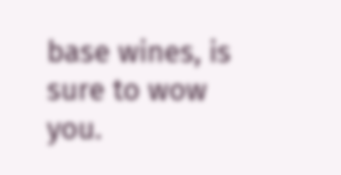base wines, is sure to wow you.